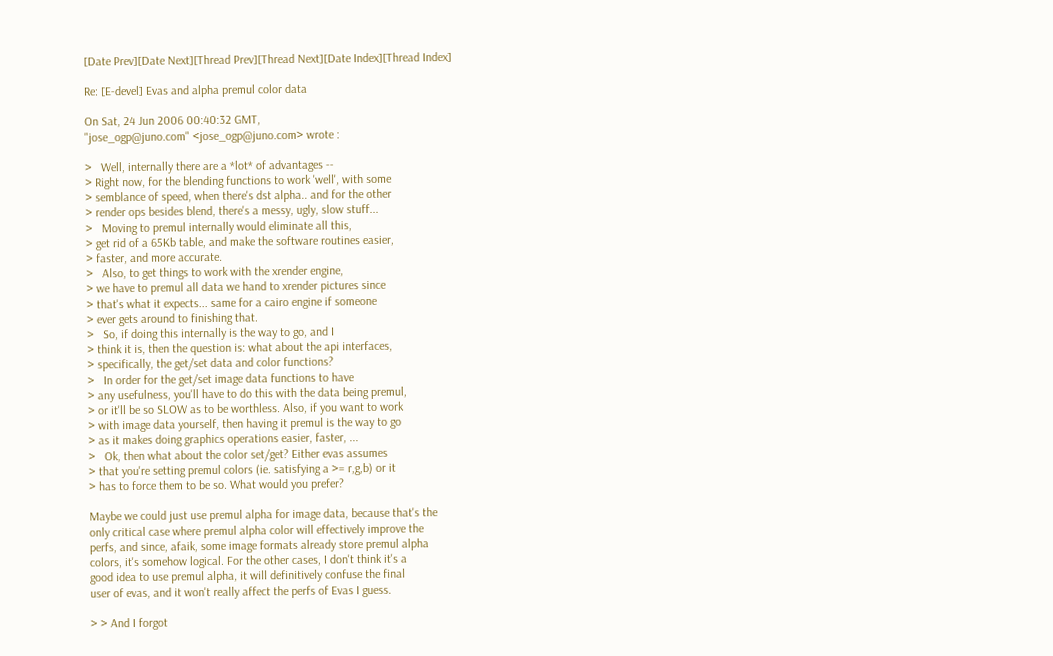[Date Prev][Date Next][Thread Prev][Thread Next][Date Index][Thread Index]

Re: [E-devel] Evas and alpha premul color data

On Sat, 24 Jun 2006 00:40:32 GMT,
"jose_ogp@juno.com" <jose_ogp@juno.com> wrote :

>   Well, internally there are a *lot* of advantages --
> Right now, for the blending functions to work 'well', with some
> semblance of speed, when there's dst alpha.. and for the other
> render ops besides blend, there's a messy, ugly, slow stuff...
>   Moving to premul internally would eliminate all this,
> get rid of a 65Kb table, and make the software routines easier,
> faster, and more accurate.
>   Also, to get things to work with the xrender engine,
> we have to premul all data we hand to xrender pictures since
> that's what it expects... same for a cairo engine if someone
> ever gets around to finishing that.
>   So, if doing this internally is the way to go, and I
> think it is, then the question is: what about the api interfaces,
> specifically, the get/set data and color functions?
>   In order for the get/set image data functions to have
> any usefulness, you'll have to do this with the data being premul,
> or it'll be so SLOW as to be worthless. Also, if you want to work
> with image data yourself, then having it premul is the way to go
> as it makes doing graphics operations easier, faster, ...
>   Ok, then what about the color set/get? Either evas assumes
> that you're setting premul colors (ie. satisfying a >= r,g,b) or it
> has to force them to be so. What would you prefer?

Maybe we could just use premul alpha for image data, because that's the
only critical case where premul alpha color will effectively improve the
perfs, and since, afaik, some image formats already store premul alpha
colors, it's somehow logical. For the other cases, I don't think it's a
good idea to use premul alpha, it will definitively confuse the final
user of evas, and it won't really affect the perfs of Evas I guess.

> > And I forgot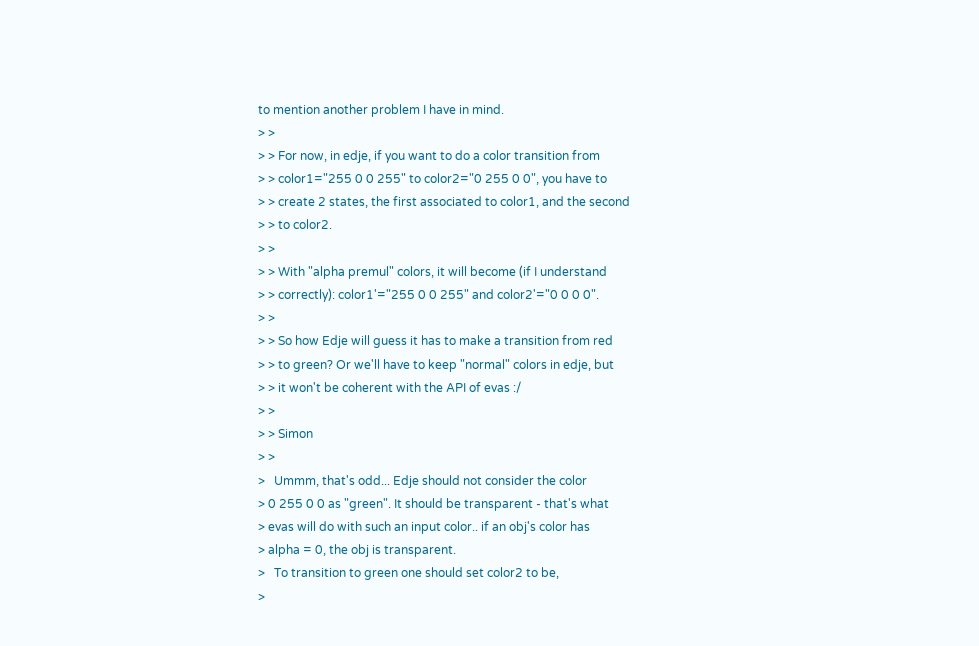to mention another problem I have in mind.
> >
> > For now, in edje, if you want to do a color transition from
> > color1="255 0 0 255" to color2="0 255 0 0", you have to
> > create 2 states, the first associated to color1, and the second
> > to color2.
> >
> > With "alpha premul" colors, it will become (if I understand
> > correctly): color1'="255 0 0 255" and color2'="0 0 0 0".
> >
> > So how Edje will guess it has to make a transition from red
> > to green? Or we'll have to keep "normal" colors in edje, but
> > it won't be coherent with the API of evas :/
> >
> > Simon
> >
>   Ummm, that's odd... Edje should not consider the color
> 0 255 0 0 as "green". It should be transparent - that's what
> evas will do with such an input color.. if an obj's color has
> alpha = 0, the obj is transparent.
>   To transition to green one should set color2 to be,
>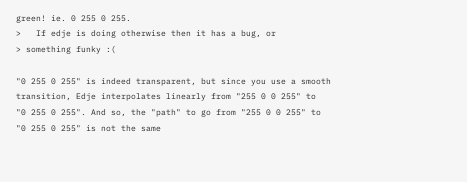green! ie. 0 255 0 255.
>   If edje is doing otherwise then it has a bug, or
> something funky :(

"0 255 0 255" is indeed transparent, but since you use a smooth
transition, Edje interpolates linearly from "255 0 0 255" to
"0 255 0 255". And so, the "path" to go from "255 0 0 255" to
"0 255 0 255" is not the same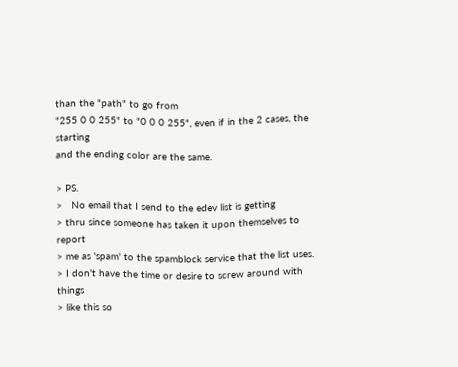than the "path" to go from
"255 0 0 255" to "0 0 0 255", even if in the 2 cases, the starting
and the ending color are the same.

> PS.
>   No email that I send to the edev list is getting
> thru since someone has taken it upon themselves to report
> me as 'spam' to the spamblock service that the list uses.
> I don't have the time or desire to screw around with things
> like this so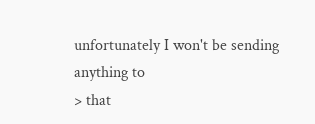unfortunately I won't be sending anything to
> that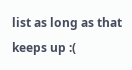list as long as that keeps up :(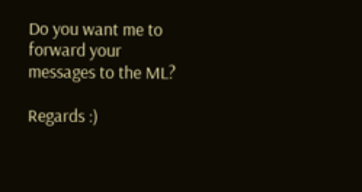Do you want me to forward your messages to the ML?

Regards :)